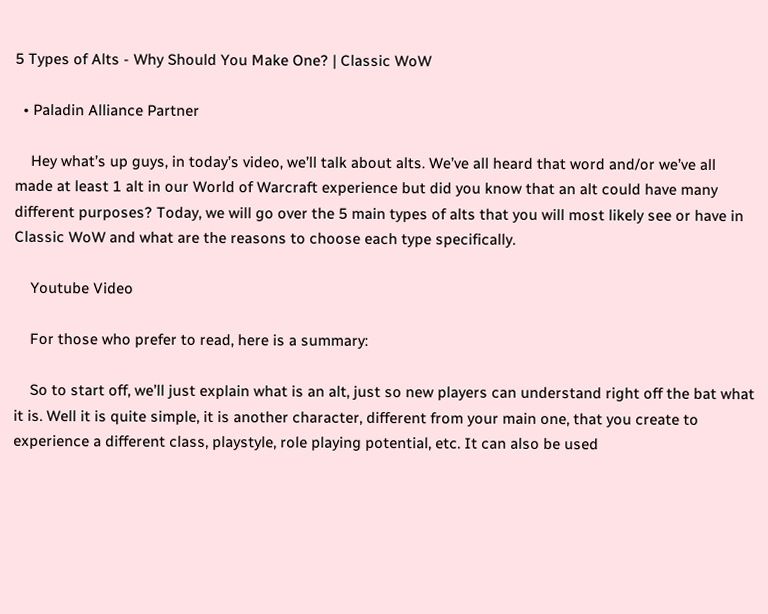5 Types of Alts - Why Should You Make One? | Classic WoW

  • Paladin Alliance Partner

    Hey what’s up guys, in today’s video, we’ll talk about alts. We’ve all heard that word and/or we’ve all made at least 1 alt in our World of Warcraft experience but did you know that an alt could have many different purposes? Today, we will go over the 5 main types of alts that you will most likely see or have in Classic WoW and what are the reasons to choose each type specifically.

    Youtube Video

    For those who prefer to read, here is a summary:

    So to start off, we’ll just explain what is an alt, just so new players can understand right off the bat what it is. Well it is quite simple, it is another character, different from your main one, that you create to experience a different class, playstyle, role playing potential, etc. It can also be used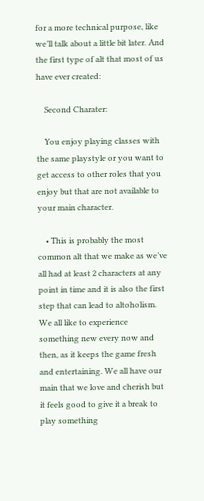for a more technical purpose, like we’ll talk about a little bit later. And the first type of alt that most of us have ever created:

    Second Charater:

    You enjoy playing classes with the same playstyle or you want to get access to other roles that you enjoy but that are not available to your main character.

    • This is probably the most common alt that we make as we’ve all had at least 2 characters at any point in time and it is also the first step that can lead to altoholism. We all like to experience something new every now and then, as it keeps the game fresh and entertaining. We all have our main that we love and cherish but it feels good to give it a break to play something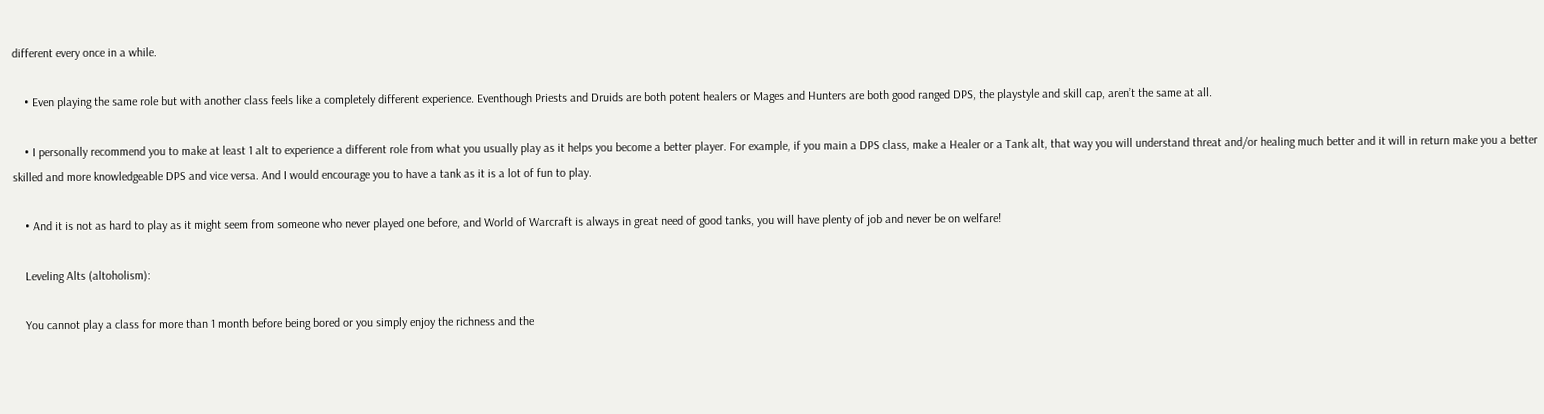different every once in a while.

    • Even playing the same role but with another class feels like a completely different experience. Eventhough Priests and Druids are both potent healers or Mages and Hunters are both good ranged DPS, the playstyle and skill cap, aren’t the same at all.

    • I personally recommend you to make at least 1 alt to experience a different role from what you usually play as it helps you become a better player. For example, if you main a DPS class, make a Healer or a Tank alt, that way you will understand threat and/or healing much better and it will in return make you a better skilled and more knowledgeable DPS and vice versa. And I would encourage you to have a tank as it is a lot of fun to play.

    • And it is not as hard to play as it might seem from someone who never played one before, and World of Warcraft is always in great need of good tanks, you will have plenty of job and never be on welfare!

    Leveling Alts (altoholism):

    You cannot play a class for more than 1 month before being bored or you simply enjoy the richness and the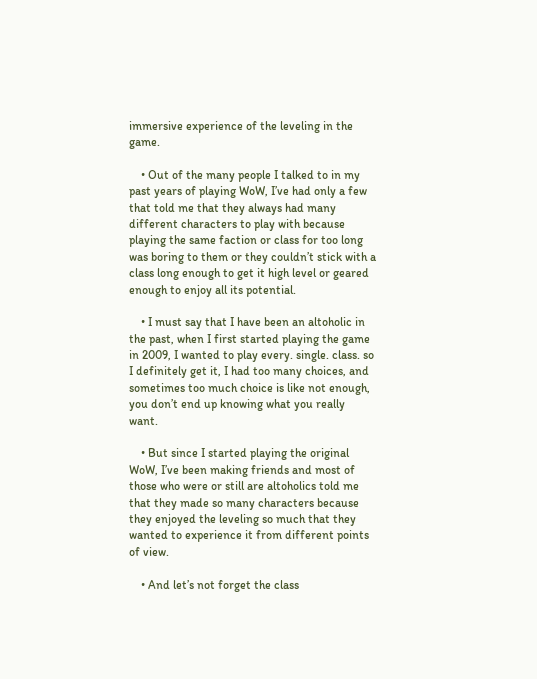immersive experience of the leveling in the game.

    • Out of the many people I talked to in my past years of playing WoW, I’ve had only a few that told me that they always had many different characters to play with because playing the same faction or class for too long was boring to them or they couldn’t stick with a class long enough to get it high level or geared enough to enjoy all its potential.

    • I must say that I have been an altoholic in the past, when I first started playing the game in 2009, I wanted to play every. single. class. so I definitely get it, I had too many choices, and sometimes too much choice is like not enough, you don’t end up knowing what you really want.

    • But since I started playing the original WoW, I’ve been making friends and most of those who were or still are altoholics told me that they made so many characters because they enjoyed the leveling so much that they wanted to experience it from different points of view.

    • And let’s not forget the class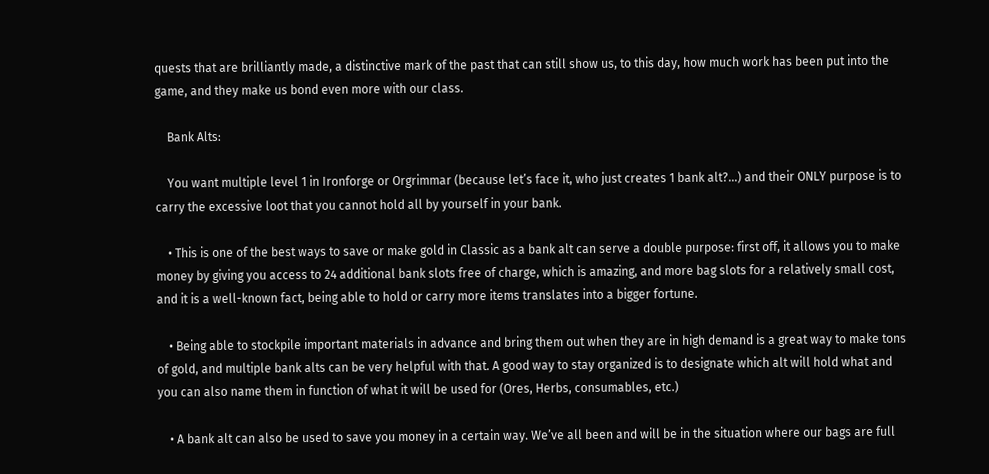quests that are brilliantly made, a distinctive mark of the past that can still show us, to this day, how much work has been put into the game, and they make us bond even more with our class.

    Bank Alts:

    You want multiple level 1 in Ironforge or Orgrimmar (because let’s face it, who just creates 1 bank alt?...) and their ONLY purpose is to carry the excessive loot that you cannot hold all by yourself in your bank.

    • This is one of the best ways to save or make gold in Classic as a bank alt can serve a double purpose: first off, it allows you to make money by giving you access to 24 additional bank slots free of charge, which is amazing, and more bag slots for a relatively small cost, and it is a well-known fact, being able to hold or carry more items translates into a bigger fortune.

    • Being able to stockpile important materials in advance and bring them out when they are in high demand is a great way to make tons of gold, and multiple bank alts can be very helpful with that. A good way to stay organized is to designate which alt will hold what and you can also name them in function of what it will be used for (Ores, Herbs, consumables, etc.)

    • A bank alt can also be used to save you money in a certain way. We’ve all been and will be in the situation where our bags are full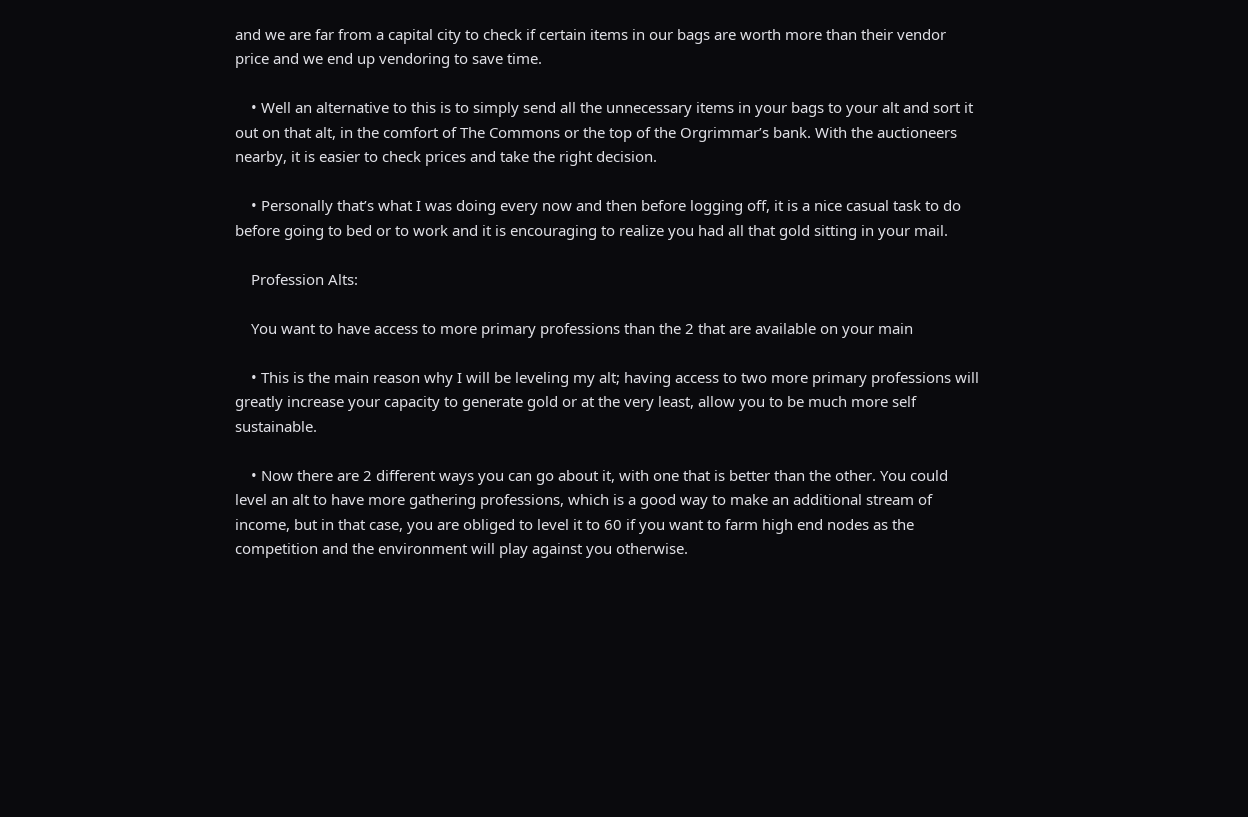and we are far from a capital city to check if certain items in our bags are worth more than their vendor price and we end up vendoring to save time.

    • Well an alternative to this is to simply send all the unnecessary items in your bags to your alt and sort it out on that alt, in the comfort of The Commons or the top of the Orgrimmar’s bank. With the auctioneers nearby, it is easier to check prices and take the right decision.

    • Personally that’s what I was doing every now and then before logging off, it is a nice casual task to do before going to bed or to work and it is encouraging to realize you had all that gold sitting in your mail.

    Profession Alts:

    You want to have access to more primary professions than the 2 that are available on your main

    • This is the main reason why I will be leveling my alt; having access to two more primary professions will greatly increase your capacity to generate gold or at the very least, allow you to be much more self sustainable.

    • Now there are 2 different ways you can go about it, with one that is better than the other. You could level an alt to have more gathering professions, which is a good way to make an additional stream of income, but in that case, you are obliged to level it to 60 if you want to farm high end nodes as the competition and the environment will play against you otherwise.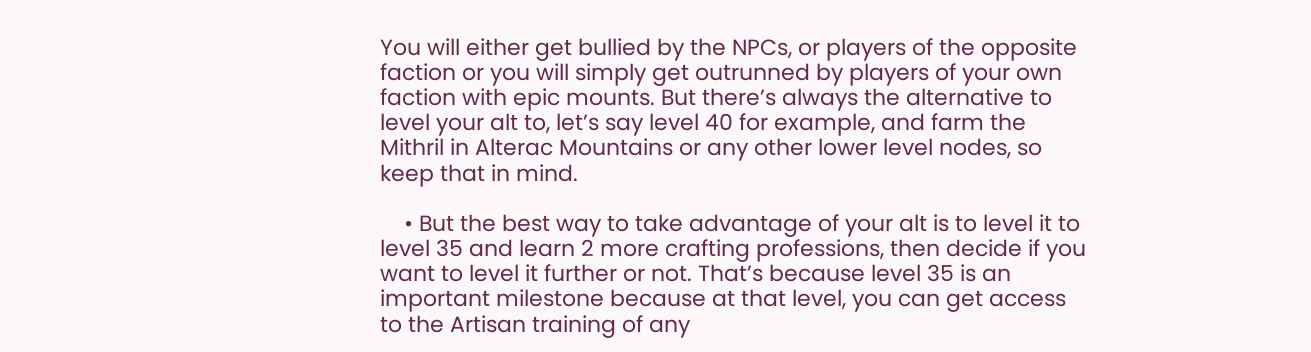You will either get bullied by the NPCs, or players of the opposite faction or you will simply get outrunned by players of your own faction with epic mounts. But there’s always the alternative to level your alt to, let’s say level 40 for example, and farm the Mithril in Alterac Mountains or any other lower level nodes, so keep that in mind.

    • But the best way to take advantage of your alt is to level it to level 35 and learn 2 more crafting professions, then decide if you want to level it further or not. That’s because level 35 is an important milestone because at that level, you can get access to the Artisan training of any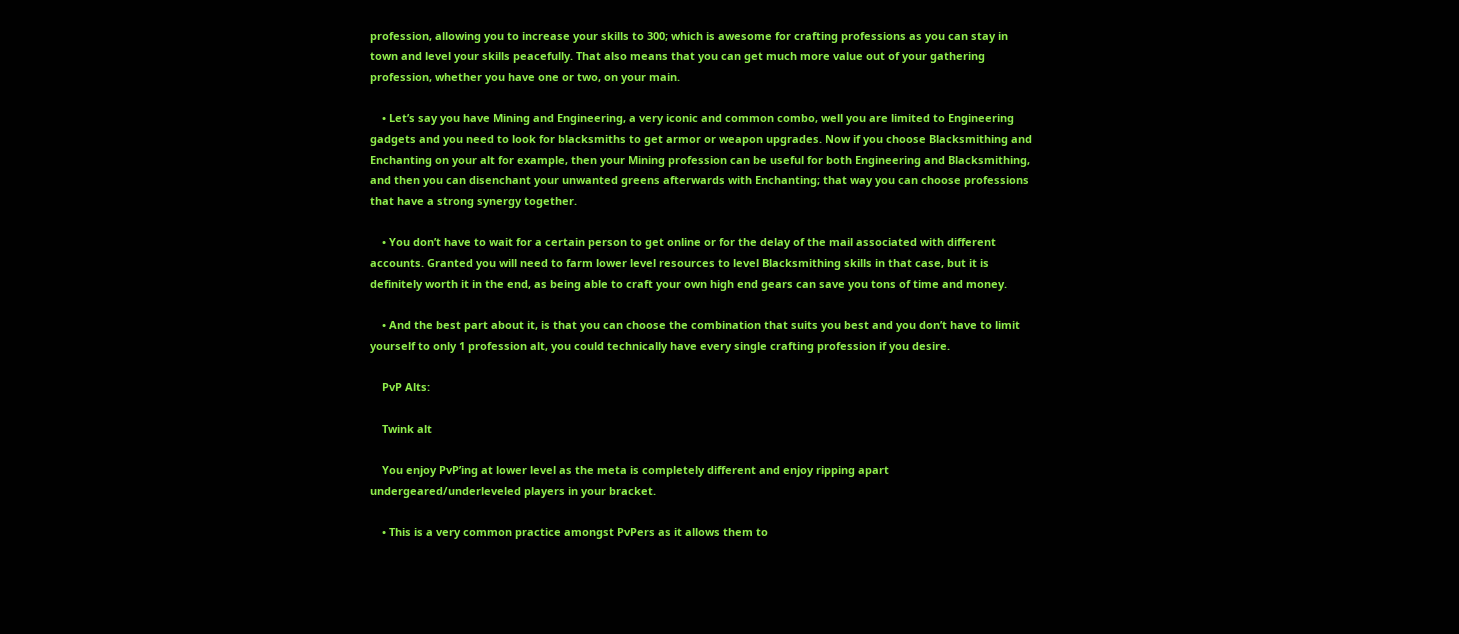profession, allowing you to increase your skills to 300; which is awesome for crafting professions as you can stay in town and level your skills peacefully. That also means that you can get much more value out of your gathering profession, whether you have one or two, on your main.

    • Let’s say you have Mining and Engineering, a very iconic and common combo, well you are limited to Engineering gadgets and you need to look for blacksmiths to get armor or weapon upgrades. Now if you choose Blacksmithing and Enchanting on your alt for example, then your Mining profession can be useful for both Engineering and Blacksmithing, and then you can disenchant your unwanted greens afterwards with Enchanting; that way you can choose professions that have a strong synergy together.

    • You don’t have to wait for a certain person to get online or for the delay of the mail associated with different accounts. Granted you will need to farm lower level resources to level Blacksmithing skills in that case, but it is definitely worth it in the end, as being able to craft your own high end gears can save you tons of time and money.

    • And the best part about it, is that you can choose the combination that suits you best and you don’t have to limit yourself to only 1 profession alt, you could technically have every single crafting profession if you desire.

    PvP Alts:

    Twink alt

    You enjoy PvP’ing at lower level as the meta is completely different and enjoy ripping apart undergeared/underleveled players in your bracket.

    • This is a very common practice amongst PvPers as it allows them to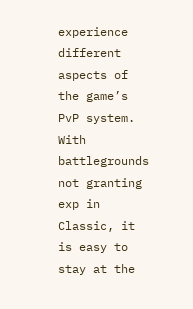experience different aspects of the game’s PvP system. With battlegrounds not granting exp in Classic, it is easy to stay at the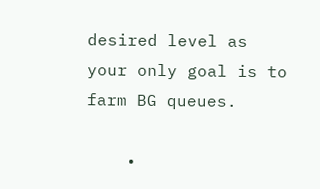desired level as your only goal is to farm BG queues.

    •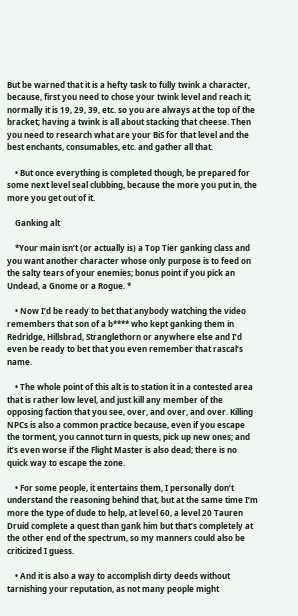But be warned that it is a hefty task to fully twink a character, because, first you need to chose your twink level and reach it; normally it is 19, 29, 39, etc. so you are always at the top of the bracket; having a twink is all about stacking that cheese. Then you need to research what are your BiS for that level and the best enchants, consumables, etc. and gather all that.

    • But once everything is completed though, be prepared for some next level seal clubbing, because the more you put in, the more you get out of it.

    Ganking alt

    *Your main isn’t (or actually is) a Top Tier ganking class and you want another character whose only purpose is to feed on the salty tears of your enemies; bonus point if you pick an Undead, a Gnome or a Rogue. *

    • Now I’d be ready to bet that anybody watching the video remembers that son of a b**** who kept ganking them in Redridge, Hillsbrad, Stranglethorn or anywhere else and I’d even be ready to bet that you even remember that rascal’s name.

    • The whole point of this alt is to station it in a contested area that is rather low level, and just kill any member of the opposing faction that you see, over, and over, and over. Killing NPCs is also a common practice because, even if you escape the torment, you cannot turn in quests, pick up new ones; and it’s even worse if the Flight Master is also dead; there is no quick way to escape the zone.

    • For some people, it entertains them, I personally don’t understand the reasoning behind that, but at the same time I’m more the type of dude to help, at level 60, a level 20 Tauren Druid complete a quest than gank him but that’s completely at the other end of the spectrum, so my manners could also be criticized I guess.

    • And it is also a way to accomplish dirty deeds without tarnishing your reputation, as not many people might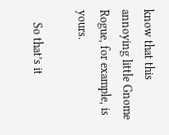know that this annoying little Gnome Rogue, for example, is yours.

    So that’s it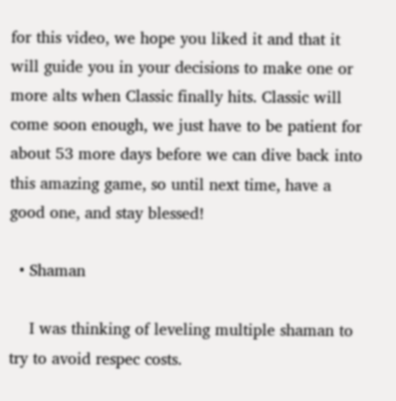for this video, we hope you liked it and that it will guide you in your decisions to make one or more alts when Classic finally hits. Classic will come soon enough, we just have to be patient for about 53 more days before we can dive back into this amazing game, so until next time, have a good one, and stay blessed!

  • Shaman

    I was thinking of leveling multiple shaman to try to avoid respec costs.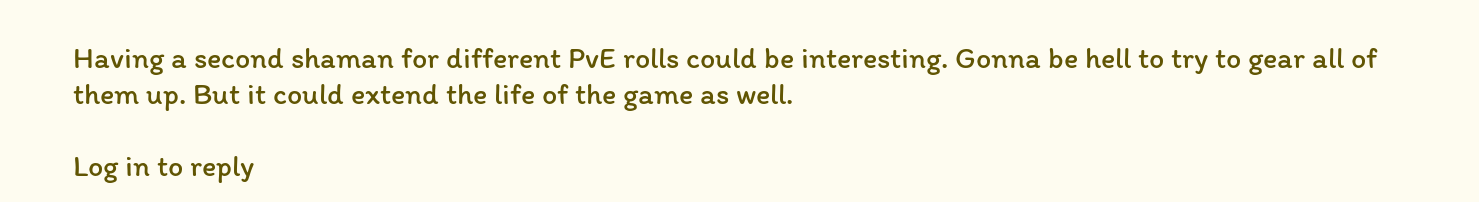Having a second shaman for different PvE rolls could be interesting. Gonna be hell to try to gear all of them up. But it could extend the life of the game as well.

Log in to reply